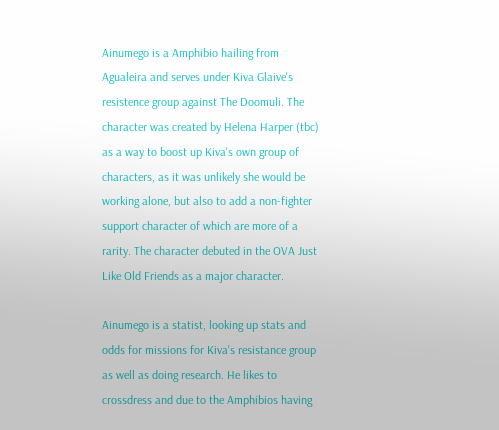Ainumego is a Amphibio hailing from Agualeira and serves under Kiva Glaive's resistence group against The Doomuli. The character was created by Helena Harper (tbc) as a way to boost up Kiva's own group of characters, as it was unlikely she would be working alone, but also to add a non-fighter support character of which are more of a rarity. The character debuted in the OVA Just Like Old Friends as a major character.

Ainumego is a statist, looking up stats and odds for missions for Kiva's resistance group as well as doing research. He likes to crossdress and due to the Amphibios having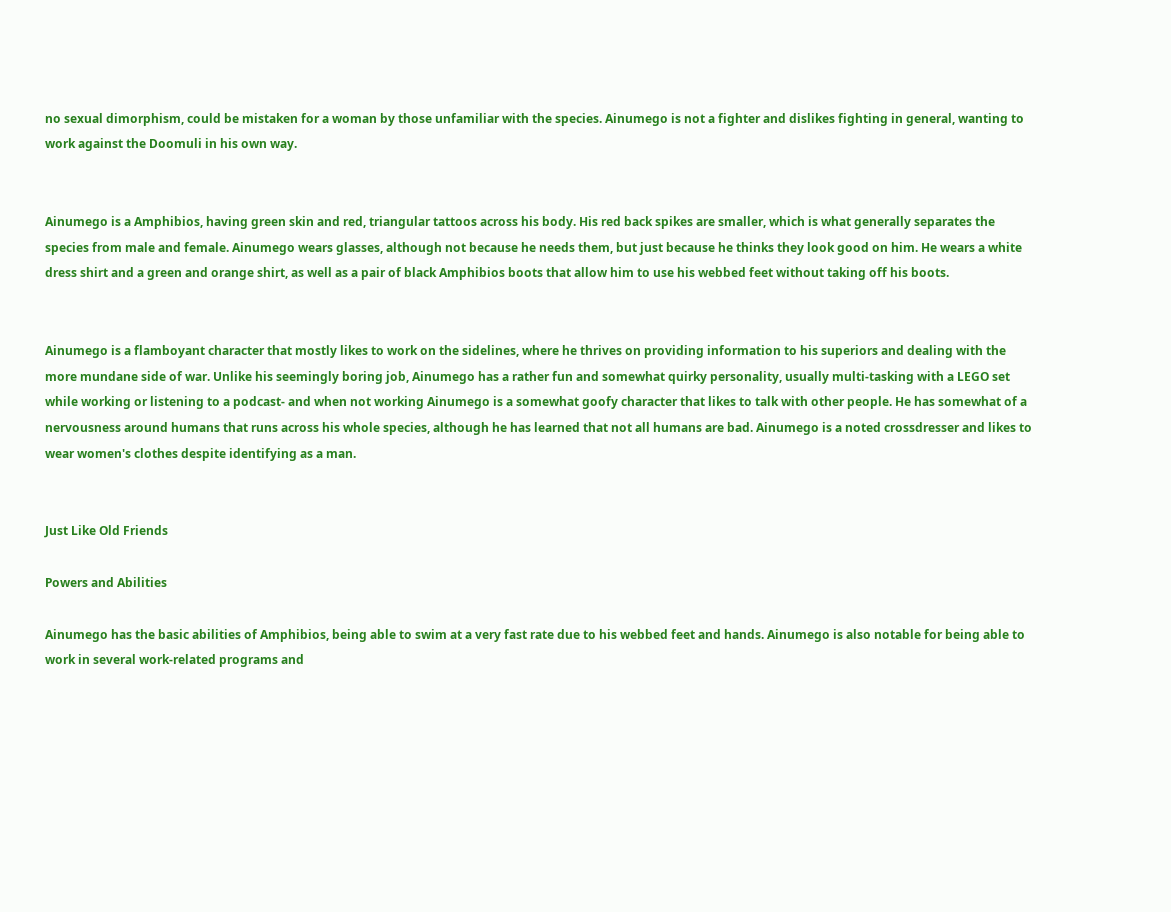no sexual dimorphism, could be mistaken for a woman by those unfamiliar with the species. Ainumego is not a fighter and dislikes fighting in general, wanting to work against the Doomuli in his own way.


Ainumego is a Amphibios, having green skin and red, triangular tattoos across his body. His red back spikes are smaller, which is what generally separates the species from male and female. Ainumego wears glasses, although not because he needs them, but just because he thinks they look good on him. He wears a white dress shirt and a green and orange shirt, as well as a pair of black Amphibios boots that allow him to use his webbed feet without taking off his boots.


Ainumego is a flamboyant character that mostly likes to work on the sidelines, where he thrives on providing information to his superiors and dealing with the more mundane side of war. Unlike his seemingly boring job, Ainumego has a rather fun and somewhat quirky personality, usually multi-tasking with a LEGO set while working or listening to a podcast- and when not working Ainumego is a somewhat goofy character that likes to talk with other people. He has somewhat of a nervousness around humans that runs across his whole species, although he has learned that not all humans are bad. Ainumego is a noted crossdresser and likes to wear women's clothes despite identifying as a man.


Just Like Old Friends

Powers and Abilities

Ainumego has the basic abilities of Amphibios, being able to swim at a very fast rate due to his webbed feet and hands. Ainumego is also notable for being able to work in several work-related programs and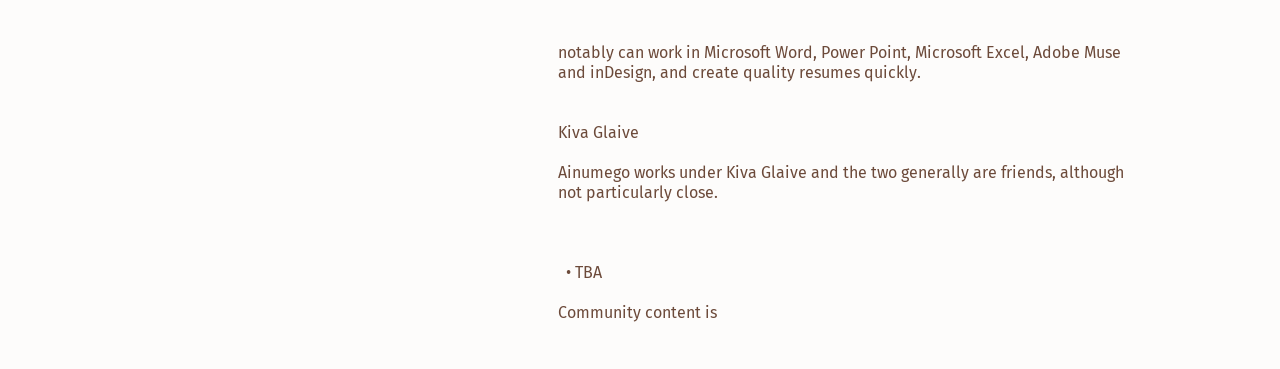notably can work in Microsoft Word, Power Point, Microsoft Excel, Adobe Muse and inDesign, and create quality resumes quickly.


Kiva Glaive

Ainumego works under Kiva Glaive and the two generally are friends, although not particularly close.



  • TBA

Community content is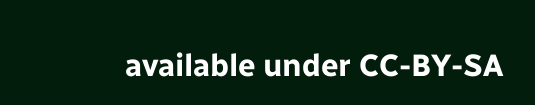available under CC-BY-SA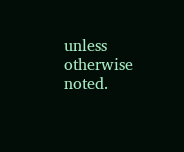unless otherwise noted.